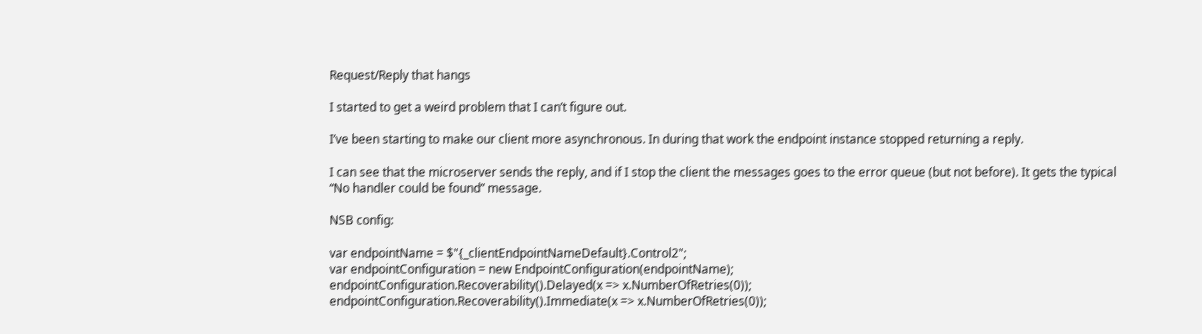Request/Reply that hangs

I started to get a weird problem that I can’t figure out.

I’ve been starting to make our client more asynchronous. In during that work the endpoint instance stopped returning a reply.

I can see that the microserver sends the reply, and if I stop the client the messages goes to the error queue (but not before). It gets the typical “No handler could be found” message.

NSB config:

var endpointName = $"{_clientEndpointNameDefault}.Control2";
var endpointConfiguration = new EndpointConfiguration(endpointName);
endpointConfiguration.Recoverability().Delayed(x => x.NumberOfRetries(0));
endpointConfiguration.Recoverability().Immediate(x => x.NumberOfRetries(0));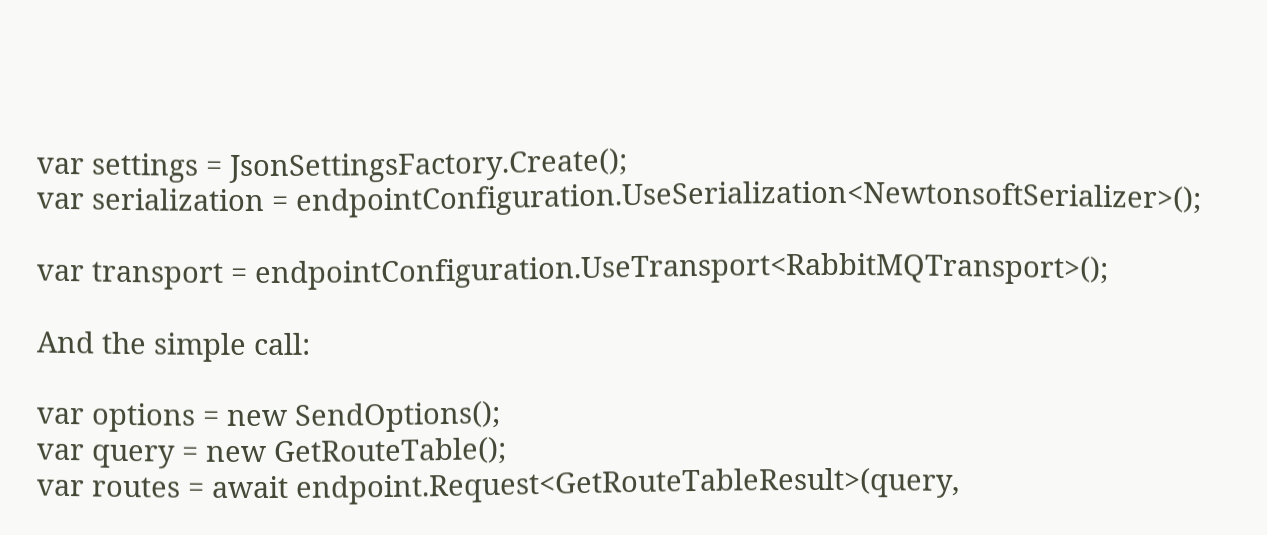var settings = JsonSettingsFactory.Create();
var serialization = endpointConfiguration.UseSerialization<NewtonsoftSerializer>();

var transport = endpointConfiguration.UseTransport<RabbitMQTransport>();

And the simple call:

var options = new SendOptions();
var query = new GetRouteTable();
var routes = await endpoint.Request<GetRouteTableResult>(query,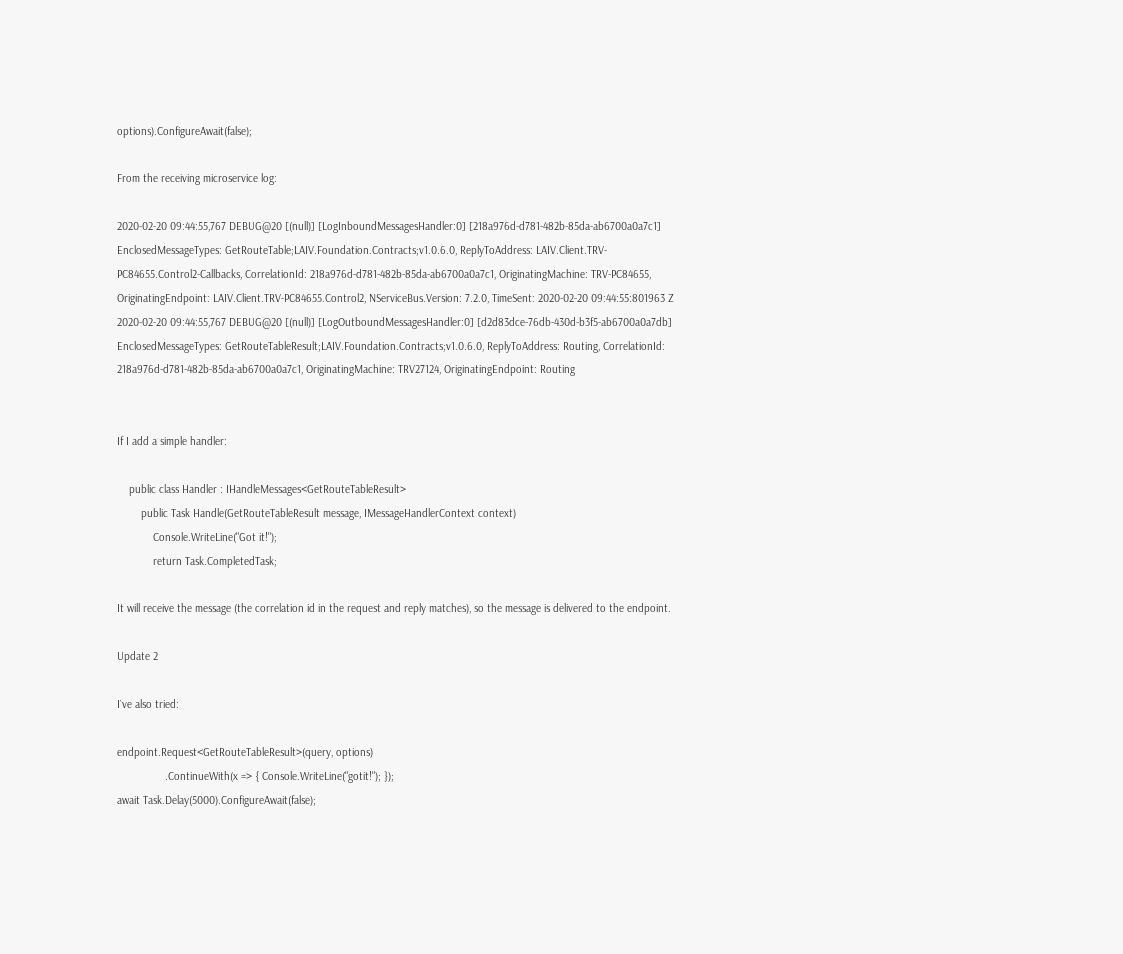options).ConfigureAwait(false);

From the receiving microservice log:

2020-02-20 09:44:55,767 DEBUG@20 [(null)] [LogInboundMessagesHandler:0] [218a976d-d781-482b-85da-ab6700a0a7c1] EnclosedMessageTypes: GetRouteTable;LAIV.Foundation.Contracts;v1.0.6.0, ReplyToAddress: LAIV.Client.TRV-PC84655.Control2-Callbacks, CorrelationId: 218a976d-d781-482b-85da-ab6700a0a7c1, OriginatingMachine: TRV-PC84655, OriginatingEndpoint: LAIV.Client.TRV-PC84655.Control2, NServiceBus.Version: 7.2.0, TimeSent: 2020-02-20 09:44:55:801963 Z
2020-02-20 09:44:55,767 DEBUG@20 [(null)] [LogOutboundMessagesHandler:0] [d2d83dce-76db-430d-b3f5-ab6700a0a7db] EnclosedMessageTypes: GetRouteTableResult;LAIV.Foundation.Contracts;v1.0.6.0, ReplyToAddress: Routing, CorrelationId: 218a976d-d781-482b-85da-ab6700a0a7c1, OriginatingMachine: TRV27124, OriginatingEndpoint: Routing


If I add a simple handler:

    public class Handler : IHandleMessages<GetRouteTableResult>
        public Task Handle(GetRouteTableResult message, IMessageHandlerContext context)
            Console.WriteLine("Got it!");
            return Task.CompletedTask;

It will receive the message (the correlation id in the request and reply matches), so the message is delivered to the endpoint.

Update 2

I`ve also tried:

endpoint.Request<GetRouteTableResult>(query, options)
                .ContinueWith(x => { Console.WriteLine("gotit!"); });
await Task.Delay(5000).ConfigureAwait(false);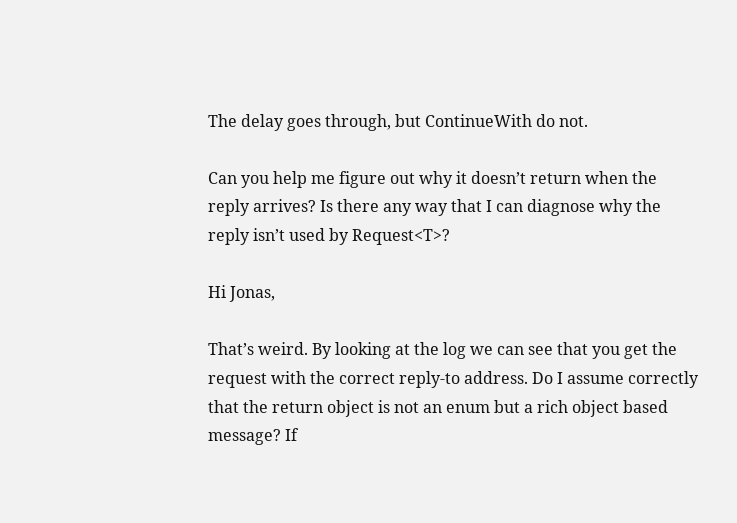The delay goes through, but ContinueWith do not.

Can you help me figure out why it doesn’t return when the reply arrives? Is there any way that I can diagnose why the reply isn’t used by Request<T>?

Hi Jonas,

That’s weird. By looking at the log we can see that you get the request with the correct reply-to address. Do I assume correctly that the return object is not an enum but a rich object based message? If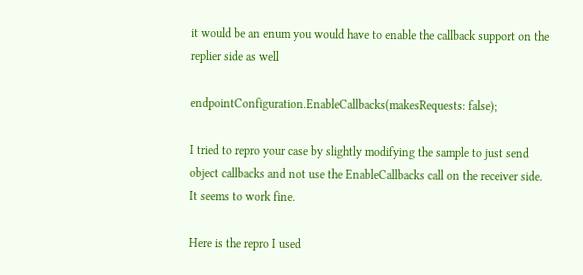it would be an enum you would have to enable the callback support on the replier side as well

endpointConfiguration.EnableCallbacks(makesRequests: false);

I tried to repro your case by slightly modifying the sample to just send object callbacks and not use the EnableCallbacks call on the receiver side. It seems to work fine.

Here is the repro I used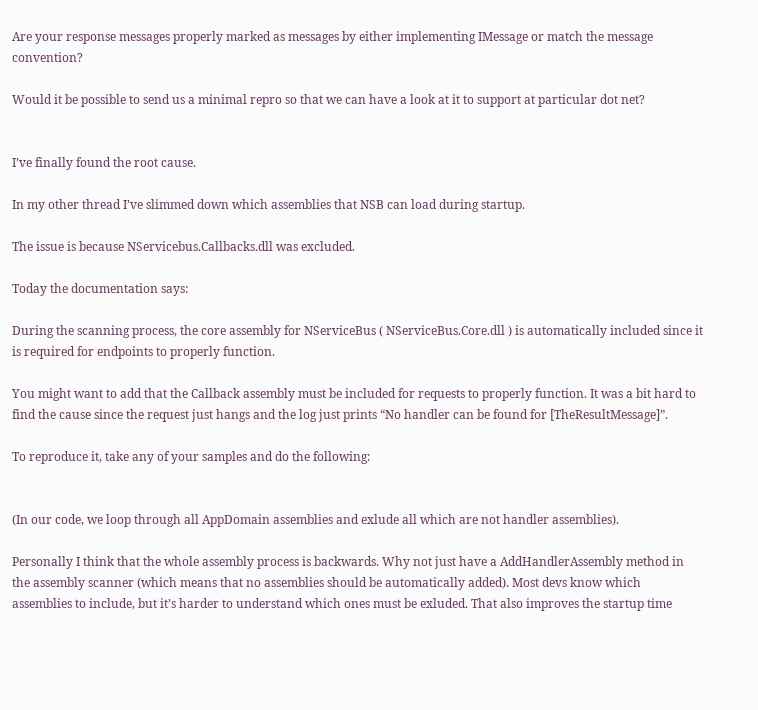Are your response messages properly marked as messages by either implementing IMessage or match the message convention?

Would it be possible to send us a minimal repro so that we can have a look at it to support at particular dot net?


I’ve finally found the root cause.

In my other thread I’ve slimmed down which assemblies that NSB can load during startup.

The issue is because NServicebus.Callbacks.dll was excluded.

Today the documentation says:

During the scanning process, the core assembly for NServiceBus ( NServiceBus.Core.dll ) is automatically included since it is required for endpoints to properly function.

You might want to add that the Callback assembly must be included for requests to properly function. It was a bit hard to find the cause since the request just hangs and the log just prints “No handler can be found for [TheResultMessage]”.

To reproduce it, take any of your samples and do the following:


(In our code, we loop through all AppDomain assemblies and exlude all which are not handler assemblies).

Personally I think that the whole assembly process is backwards. Why not just have a AddHandlerAssembly method in the assembly scanner (which means that no assemblies should be automatically added). Most devs know which assemblies to include, but it’s harder to understand which ones must be exluded. That also improves the startup time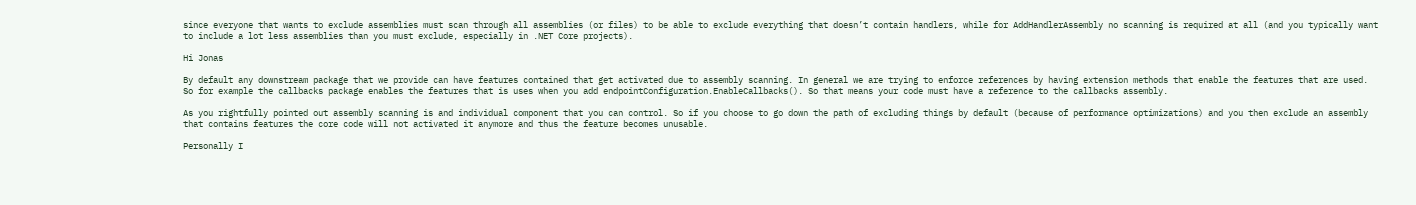since everyone that wants to exclude assemblies must scan through all assemblies (or files) to be able to exclude everything that doesn’t contain handlers, while for AddHandlerAssembly no scanning is required at all (and you typically want to include a lot less assemblies than you must exclude, especially in .NET Core projects).

Hi Jonas

By default any downstream package that we provide can have features contained that get activated due to assembly scanning. In general we are trying to enforce references by having extension methods that enable the features that are used. So for example the callbacks package enables the features that is uses when you add endpointConfiguration.EnableCallbacks(). So that means your code must have a reference to the callbacks assembly.

As you rightfully pointed out assembly scanning is and individual component that you can control. So if you choose to go down the path of excluding things by default (because of performance optimizations) and you then exclude an assembly that contains features the core code will not activated it anymore and thus the feature becomes unusable.

Personally I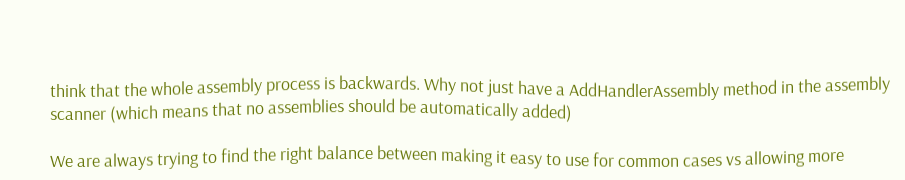think that the whole assembly process is backwards. Why not just have a AddHandlerAssembly method in the assembly scanner (which means that no assemblies should be automatically added)

We are always trying to find the right balance between making it easy to use for common cases vs allowing more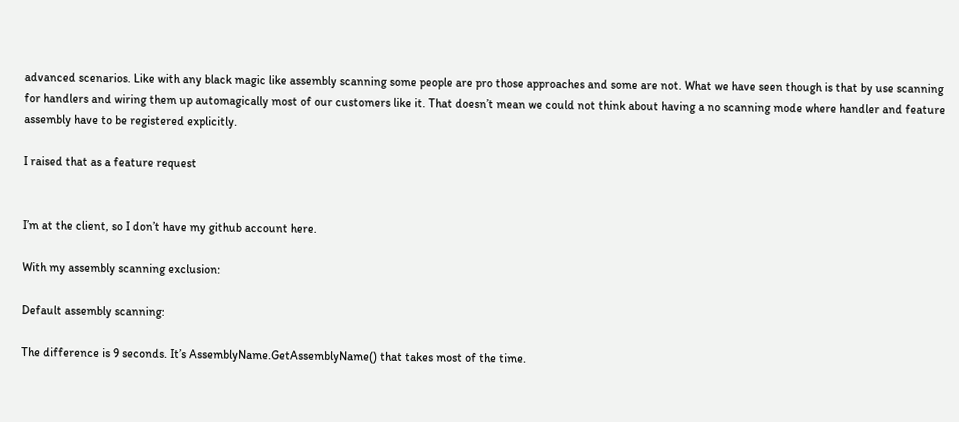advanced scenarios. Like with any black magic like assembly scanning some people are pro those approaches and some are not. What we have seen though is that by use scanning for handlers and wiring them up automagically most of our customers like it. That doesn’t mean we could not think about having a no scanning mode where handler and feature assembly have to be registered explicitly.

I raised that as a feature request


I’m at the client, so I don’t have my github account here.

With my assembly scanning exclusion:

Default assembly scanning:

The difference is 9 seconds. It’s AssemblyName.GetAssemblyName() that takes most of the time.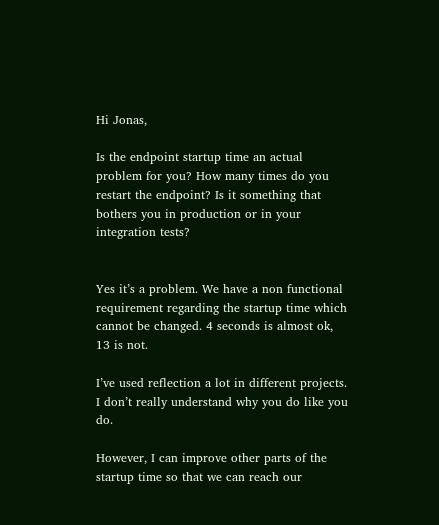Hi Jonas,

Is the endpoint startup time an actual problem for you? How many times do you restart the endpoint? Is it something that bothers you in production or in your integration tests?


Yes it’s a problem. We have a non functional requirement regarding the startup time which cannot be changed. 4 seconds is almost ok, 13 is not.

I’ve used reflection a lot in different projects. I don’t really understand why you do like you do.

However, I can improve other parts of the startup time so that we can reach our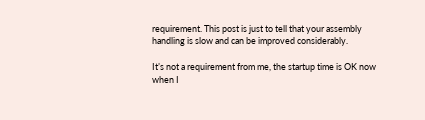requirement. This post is just to tell that your assembly handling is slow and can be improved considerably.

It’s not a requirement from me, the startup time is OK now when I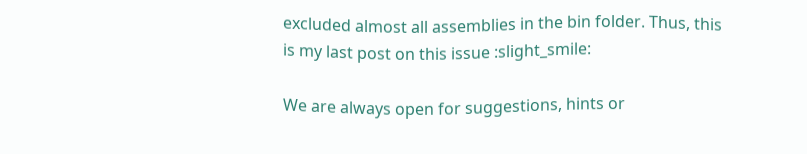excluded almost all assemblies in the bin folder. Thus, this is my last post on this issue :slight_smile:

We are always open for suggestions, hints or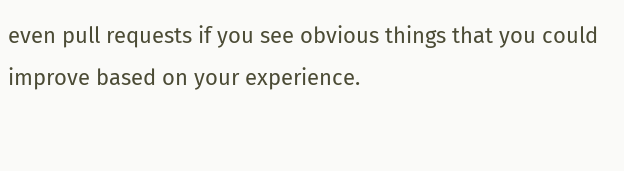even pull requests if you see obvious things that you could improve based on your experience.